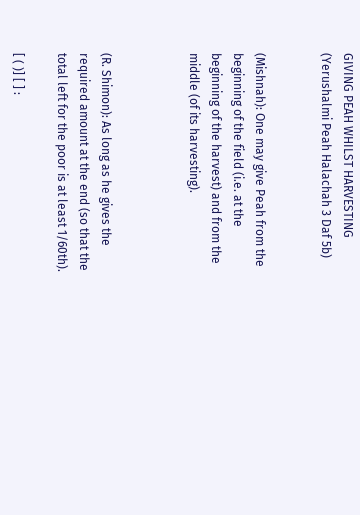GIVING PEAH WHILST HARVESTING (Yerushalmi Peah Halachah 3 Daf 5b)


(Mishnah): One may give Peah from the beginning of the field (i.e. at the beginning of the harvest) and from the middle (of its harvesting).



(R. Shimon): As long as he gives the required amount at the end (so that the total left for the poor is at least 1/60th).

[ ( )] [ ] :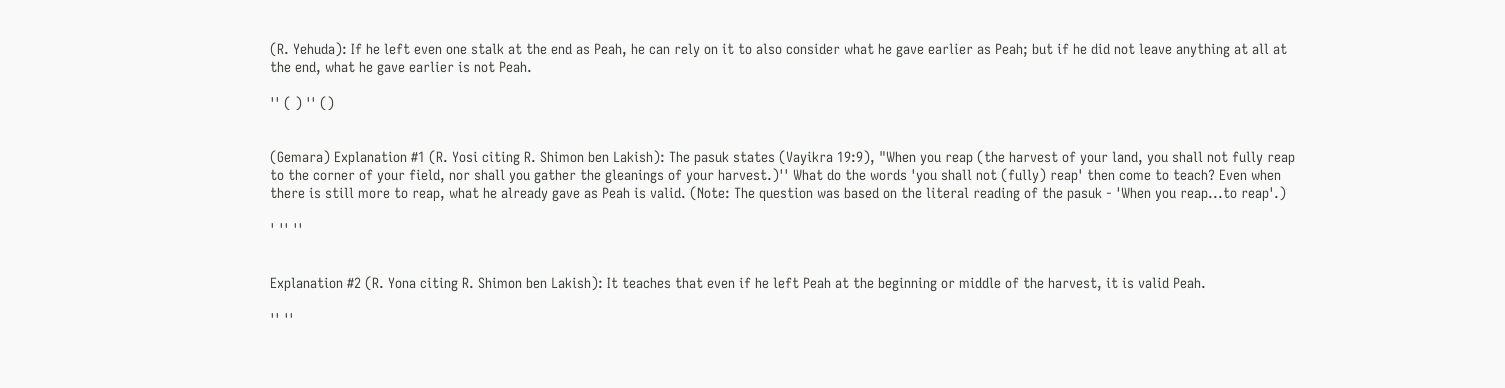(R. Yehuda): If he left even one stalk at the end as Peah, he can rely on it to also consider what he gave earlier as Peah; but if he did not leave anything at all at the end, what he gave earlier is not Peah.

'' ( ) '' ()


(Gemara) Explanation #1 (R. Yosi citing R. Shimon ben Lakish): The pasuk states (Vayikra 19:9), "When you reap (the harvest of your land, you shall not fully reap to the corner of your field, nor shall you gather the gleanings of your harvest.)'' What do the words 'you shall not (fully) reap' then come to teach? Even when there is still more to reap, what he already gave as Peah is valid. (Note: The question was based on the literal reading of the pasuk - 'When you reap...to reap'.)

' '' ''


Explanation #2 (R. Yona citing R. Shimon ben Lakish): It teaches that even if he left Peah at the beginning or middle of the harvest, it is valid Peah.

'' ''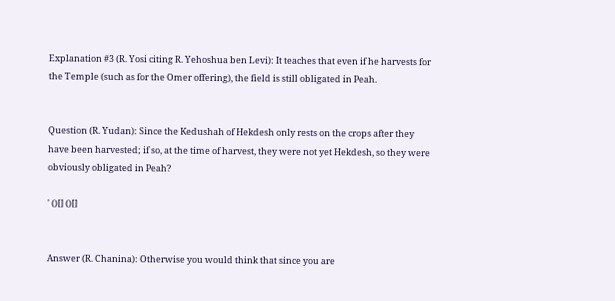Explanation #3 (R. Yosi citing R. Yehoshua ben Levi): It teaches that even if he harvests for the Temple (such as for the Omer offering), the field is still obligated in Peah.


Question (R. Yudan): Since the Kedushah of Hekdesh only rests on the crops after they have been harvested; if so, at the time of harvest, they were not yet Hekdesh, so they were obviously obligated in Peah?

' ()[] ()[]


Answer (R. Chanina): Otherwise you would think that since you are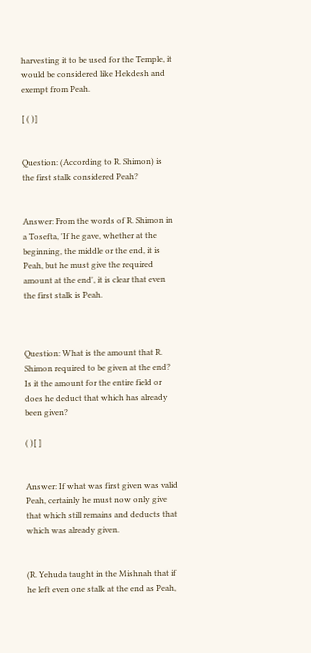harvesting it to be used for the Temple, it would be considered like Hekdesh and exempt from Peah.

[ ( )]


Question: (According to R. Shimon) is the first stalk considered Peah?


Answer: From the words of R. Shimon in a Tosefta, 'If he gave, whether at the beginning, the middle or the end, it is Peah, but he must give the required amount at the end', it is clear that even the first stalk is Peah.



Question: What is the amount that R. Shimon required to be given at the end? Is it the amount for the entire field or does he deduct that which has already been given?

( )[ ]


Answer: If what was first given was valid Peah, certainly he must now only give that which still remains and deducts that which was already given.


(R. Yehuda taught in the Mishnah that if he left even one stalk at the end as Peah,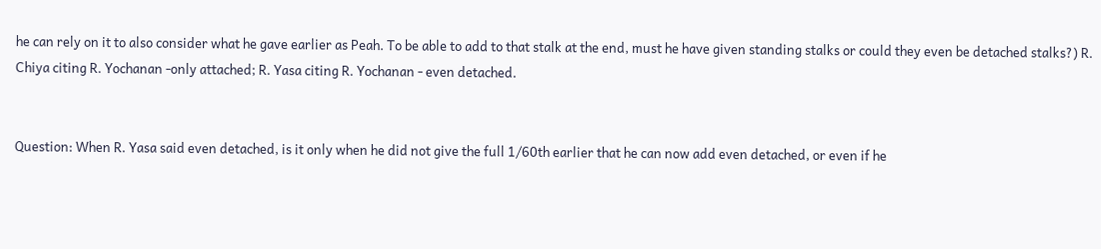he can rely on it to also consider what he gave earlier as Peah. To be able to add to that stalk at the end, must he have given standing stalks or could they even be detached stalks?) R. Chiya citing R. Yochanan -only attached; R. Yasa citing R. Yochanan - even detached.


Question: When R. Yasa said even detached, is it only when he did not give the full 1/60th earlier that he can now add even detached, or even if he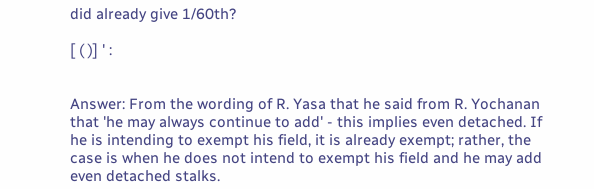did already give 1/60th?

[ ( )] ' :


Answer: From the wording of R. Yasa that he said from R. Yochanan that 'he may always continue to add' - this implies even detached. If he is intending to exempt his field, it is already exempt; rather, the case is when he does not intend to exempt his field and he may add even detached stalks.